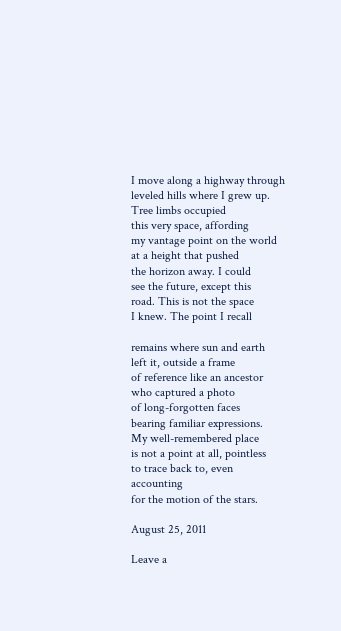I move along a highway through
leveled hills where I grew up.
Tree limbs occupied
this very space, affording
my vantage point on the world
at a height that pushed
the horizon away. I could
see the future, except this
road. This is not the space
I knew. The point I recall

remains where sun and earth
left it, outside a frame
of reference like an ancestor
who captured a photo
of long-forgotten faces
bearing familiar expressions.
My well-remembered place
is not a point at all, pointless
to trace back to, even accounting
for the motion of the stars.

August 25, 2011

Leave a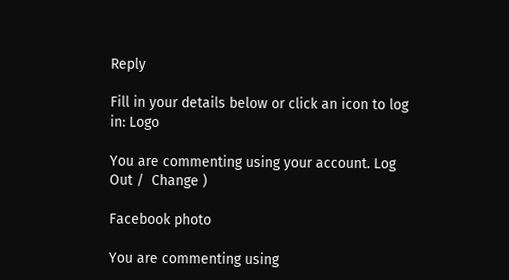Reply

Fill in your details below or click an icon to log in: Logo

You are commenting using your account. Log Out /  Change )

Facebook photo

You are commenting using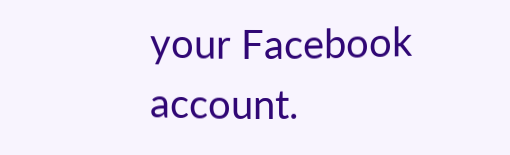your Facebook account.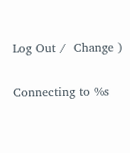Log Out /  Change )

Connecting to %s